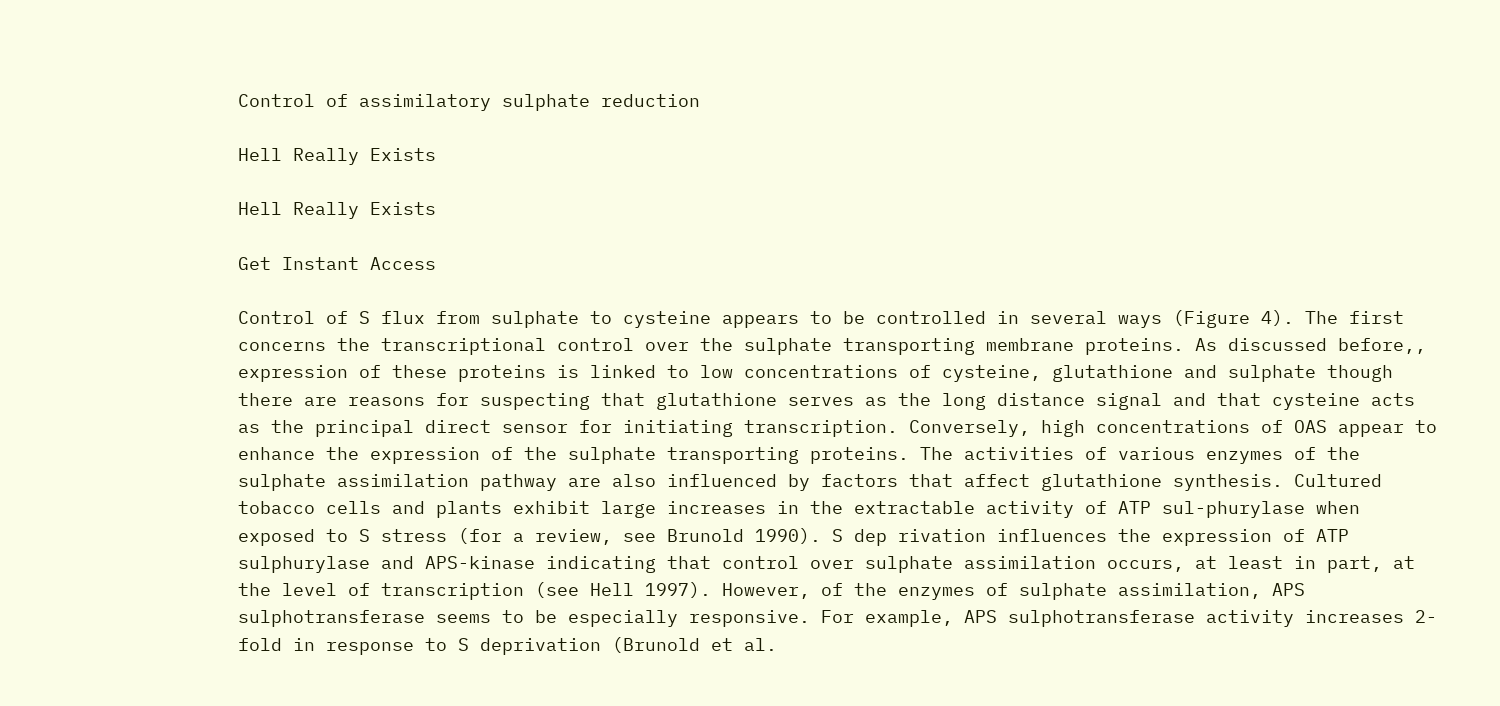Control of assimilatory sulphate reduction

Hell Really Exists

Hell Really Exists

Get Instant Access

Control of S flux from sulphate to cysteine appears to be controlled in several ways (Figure 4). The first concerns the transcriptional control over the sulphate transporting membrane proteins. As discussed before,, expression of these proteins is linked to low concentrations of cysteine, glutathione and sulphate though there are reasons for suspecting that glutathione serves as the long distance signal and that cysteine acts as the principal direct sensor for initiating transcription. Conversely, high concentrations of OAS appear to enhance the expression of the sulphate transporting proteins. The activities of various enzymes of the sulphate assimilation pathway are also influenced by factors that affect glutathione synthesis. Cultured tobacco cells and plants exhibit large increases in the extractable activity of ATP sul-phurylase when exposed to S stress (for a review, see Brunold 1990). S dep rivation influences the expression of ATP sulphurylase and APS-kinase indicating that control over sulphate assimilation occurs, at least in part, at the level of transcription (see Hell 1997). However, of the enzymes of sulphate assimilation, APS sulphotransferase seems to be especially responsive. For example, APS sulphotransferase activity increases 2-fold in response to S deprivation (Brunold et al.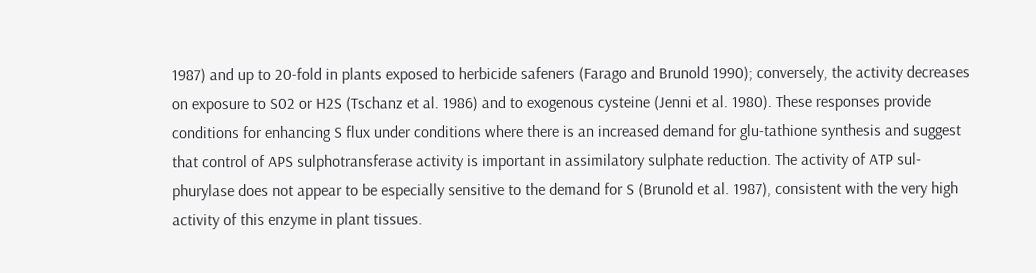1987) and up to 20-fold in plants exposed to herbicide safeners (Farago and Brunold 1990); conversely, the activity decreases on exposure to S02 or H2S (Tschanz et al. 1986) and to exogenous cysteine (Jenni et al. 1980). These responses provide conditions for enhancing S flux under conditions where there is an increased demand for glu-tathione synthesis and suggest that control of APS sulphotransferase activity is important in assimilatory sulphate reduction. The activity of ATP sul-phurylase does not appear to be especially sensitive to the demand for S (Brunold et al. 1987), consistent with the very high activity of this enzyme in plant tissues.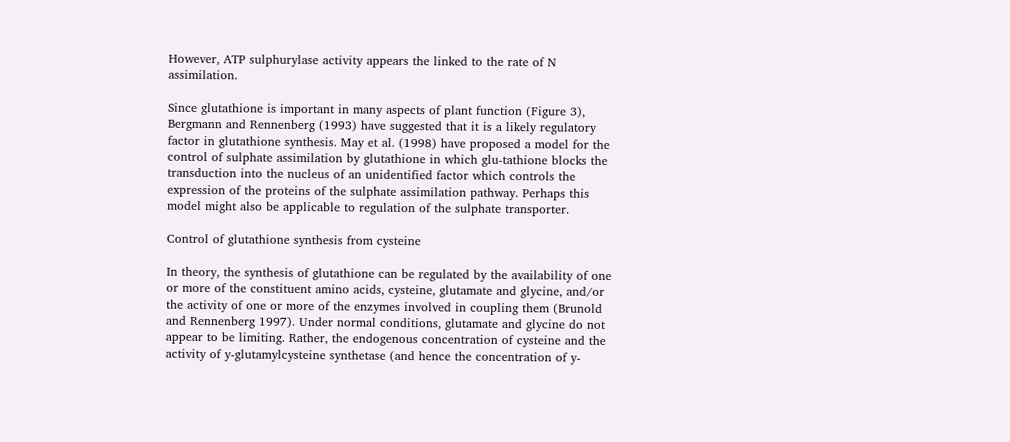However, ATP sulphurylase activity appears the linked to the rate of N assimilation.

Since glutathione is important in many aspects of plant function (Figure 3), Bergmann and Rennenberg (1993) have suggested that it is a likely regulatory factor in glutathione synthesis. May et al. (1998) have proposed a model for the control of sulphate assimilation by glutathione in which glu-tathione blocks the transduction into the nucleus of an unidentified factor which controls the expression of the proteins of the sulphate assimilation pathway. Perhaps this model might also be applicable to regulation of the sulphate transporter.

Control of glutathione synthesis from cysteine

In theory, the synthesis of glutathione can be regulated by the availability of one or more of the constituent amino acids, cysteine, glutamate and glycine, and/or the activity of one or more of the enzymes involved in coupling them (Brunold and Rennenberg 1997). Under normal conditions, glutamate and glycine do not appear to be limiting. Rather, the endogenous concentration of cysteine and the activity of y-glutamylcysteine synthetase (and hence the concentration of y-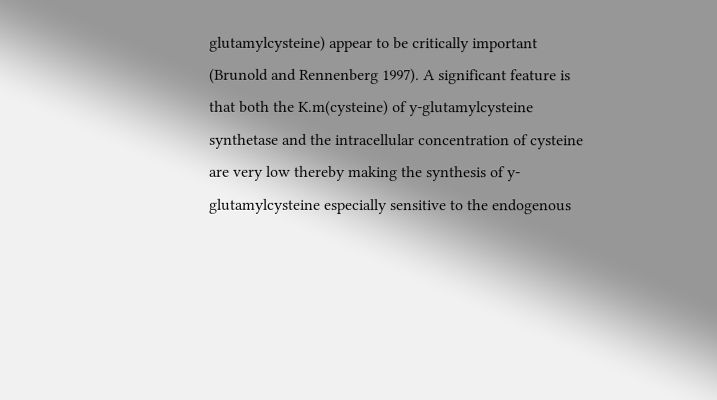glutamylcysteine) appear to be critically important (Brunold and Rennenberg 1997). A significant feature is that both the K.m(cysteine) of y-glutamylcysteine synthetase and the intracellular concentration of cysteine are very low thereby making the synthesis of y-glutamylcysteine especially sensitive to the endogenous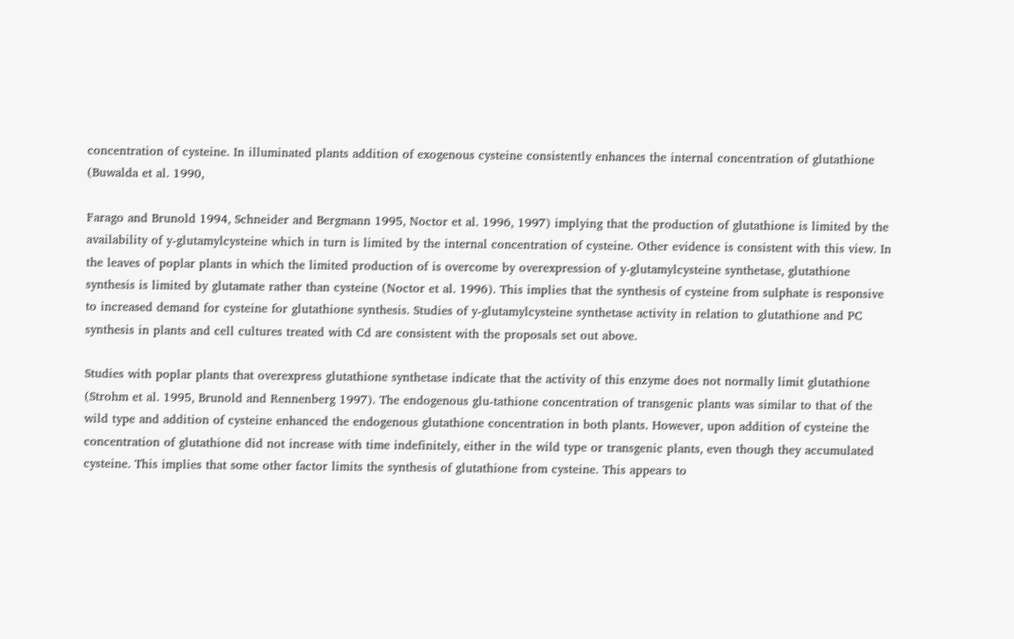concentration of cysteine. In illuminated plants addition of exogenous cysteine consistently enhances the internal concentration of glutathione (Buwalda et al. 1990,

Farago and Brunold 1994, Schneider and Bergmann 1995, Noctor et al. 1996, 1997) implying that the production of glutathione is limited by the availability of y-glutamylcysteine which in turn is limited by the internal concentration of cysteine. Other evidence is consistent with this view. In the leaves of poplar plants in which the limited production of is overcome by overexpression of y-glutamylcysteine synthetase, glutathione synthesis is limited by glutamate rather than cysteine (Noctor et al. 1996). This implies that the synthesis of cysteine from sulphate is responsive to increased demand for cysteine for glutathione synthesis. Studies of y-glutamylcysteine synthetase activity in relation to glutathione and PC synthesis in plants and cell cultures treated with Cd are consistent with the proposals set out above.

Studies with poplar plants that overexpress glutathione synthetase indicate that the activity of this enzyme does not normally limit glutathione (Strohm et al. 1995, Brunold and Rennenberg 1997). The endogenous glu-tathione concentration of transgenic plants was similar to that of the wild type and addition of cysteine enhanced the endogenous glutathione concentration in both plants. However, upon addition of cysteine the concentration of glutathione did not increase with time indefinitely, either in the wild type or transgenic plants, even though they accumulated cysteine. This implies that some other factor limits the synthesis of glutathione from cysteine. This appears to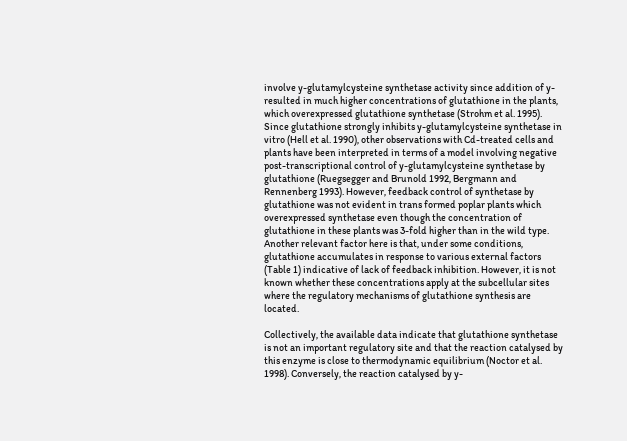involve y-glutamylcysteine synthetase activity since addition of y-resulted in much higher concentrations of glutathione in the plants, which overexpressed glutathione synthetase (Strohm et al. 1995). Since glutathione strongly inhibits y-glutamylcysteine synthetase in vitro (Hell et al. 1990), other observations with Cd-treated cells and plants have been interpreted in terms of a model involving negative post-transcriptional control of y-glutamylcysteine synthetase by glutathione (Ruegsegger and Brunold 1992, Bergmann and Rennenberg 1993). However, feedback control of synthetase by glutathione was not evident in trans formed poplar plants which overexpressed synthetase even though the concentration of glutathione in these plants was 3-fold higher than in the wild type. Another relevant factor here is that, under some conditions, glutathione accumulates in response to various external factors (Table 1) indicative of lack of feedback inhibition. However, it is not known whether these concentrations apply at the subcellular sites where the regulatory mechanisms of glutathione synthesis are located.

Collectively, the available data indicate that glutathione synthetase is not an important regulatory site and that the reaction catalysed by this enzyme is close to thermodynamic equilibrium (Noctor et al. 1998). Conversely, the reaction catalysed by y-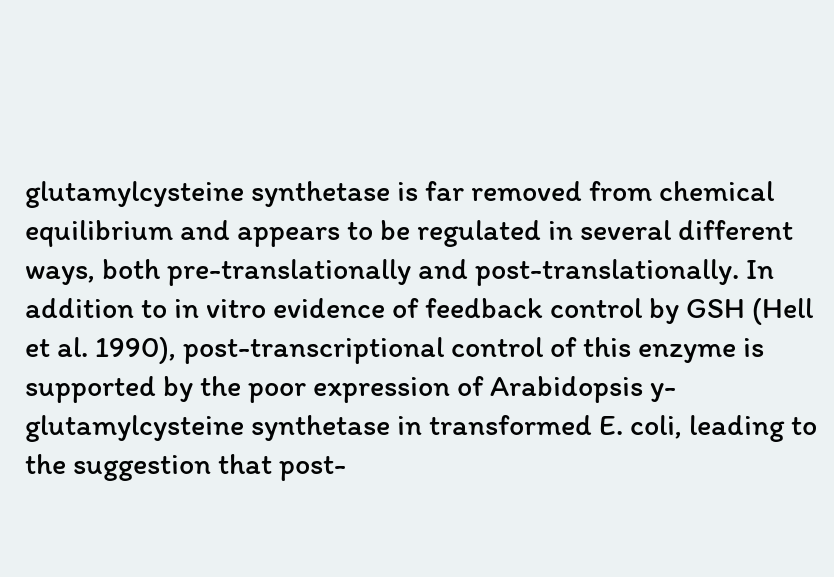glutamylcysteine synthetase is far removed from chemical equilibrium and appears to be regulated in several different ways, both pre-translationally and post-translationally. In addition to in vitro evidence of feedback control by GSH (Hell et al. 1990), post-transcriptional control of this enzyme is supported by the poor expression of Arabidopsis y-glutamylcysteine synthetase in transformed E. coli, leading to the suggestion that post-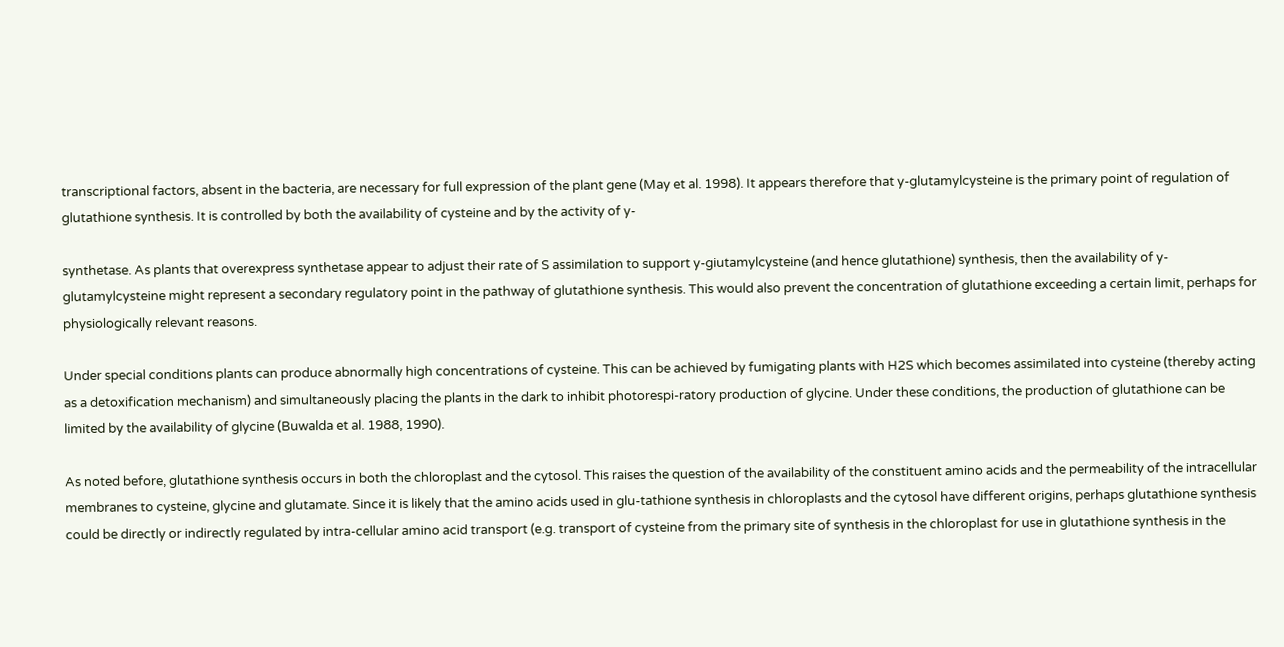transcriptional factors, absent in the bacteria, are necessary for full expression of the plant gene (May et al. 1998). It appears therefore that y-glutamylcysteine is the primary point of regulation of glutathione synthesis. It is controlled by both the availability of cysteine and by the activity of y-

synthetase. As plants that overexpress synthetase appear to adjust their rate of S assimilation to support y-giutamylcysteine (and hence glutathione) synthesis, then the availability of y-glutamylcysteine might represent a secondary regulatory point in the pathway of glutathione synthesis. This would also prevent the concentration of glutathione exceeding a certain limit, perhaps for physiologically relevant reasons.

Under special conditions plants can produce abnormally high concentrations of cysteine. This can be achieved by fumigating plants with H2S which becomes assimilated into cysteine (thereby acting as a detoxification mechanism) and simultaneously placing the plants in the dark to inhibit photorespi-ratory production of glycine. Under these conditions, the production of glutathione can be limited by the availability of glycine (Buwalda et al. 1988, 1990).

As noted before, glutathione synthesis occurs in both the chloroplast and the cytosol. This raises the question of the availability of the constituent amino acids and the permeability of the intracellular membranes to cysteine, glycine and glutamate. Since it is likely that the amino acids used in glu-tathione synthesis in chloroplasts and the cytosol have different origins, perhaps glutathione synthesis could be directly or indirectly regulated by intra-cellular amino acid transport (e.g. transport of cysteine from the primary site of synthesis in the chloroplast for use in glutathione synthesis in the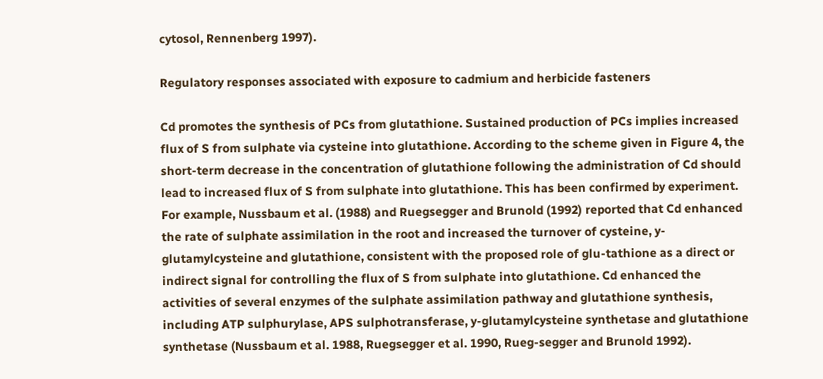cytosol, Rennenberg 1997).

Regulatory responses associated with exposure to cadmium and herbicide fasteners

Cd promotes the synthesis of PCs from glutathione. Sustained production of PCs implies increased flux of S from sulphate via cysteine into glutathione. According to the scheme given in Figure 4, the short-term decrease in the concentration of glutathione following the administration of Cd should lead to increased flux of S from sulphate into glutathione. This has been confirmed by experiment. For example, Nussbaum et al. (1988) and Ruegsegger and Brunold (1992) reported that Cd enhanced the rate of sulphate assimilation in the root and increased the turnover of cysteine, y-glutamylcysteine and glutathione, consistent with the proposed role of glu-tathione as a direct or indirect signal for controlling the flux of S from sulphate into glutathione. Cd enhanced the activities of several enzymes of the sulphate assimilation pathway and glutathione synthesis, including ATP sulphurylase, APS sulphotransferase, y-glutamylcysteine synthetase and glutathione synthetase (Nussbaum et al. 1988, Ruegsegger et al. 1990, Rueg-segger and Brunold 1992).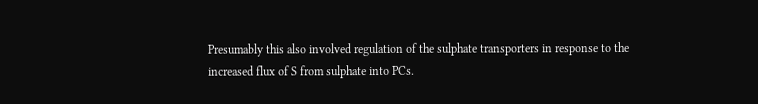Presumably this also involved regulation of the sulphate transporters in response to the increased flux of S from sulphate into PCs.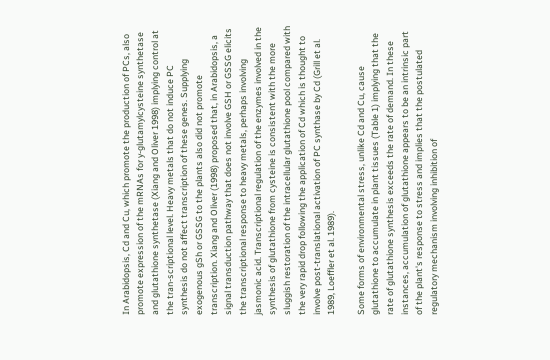In Arabidopsis, Cd and Cu, which promote the production of PCs, also promote expression of the mRNAs for y-glutamylcysteine synthetase and glutathione synthetase (Xiang and Oliver 1998) implying control at the tran-scriptional level. Heavy metals that do not induce PC synthesis do not affect transcription of these genes. Supplying exogenous gSh or GSSG to the plants also did not promote transcription. Xiang and Oliver (1998) proposed that, in Arabidopsis, a signal transduction pathway that does not involve GSH or GSSG elicits the transcriptional response to heavy metals, perhaps involving jasmonic acid. Transcriptional regulation of the enzymes involved in the synthesis of glutathione from cysteine is consistent with the more sluggish restoration of the intracellular glutathione pool compared with the very rapid drop following the application of Cd which is thought to involve post-translational activation of PC synthase by Cd (Grill et al. 1989, Loeffler et al. 1989).

Some forms of environmental stress, unlike Cd and Cu, cause glutathione to accumulate in plant tissues (Table 1) implying that the rate of glutathione synthesis exceeds the rate of demand. In these instances, accumulation of glutathione appears to be an intrinsic part of the plant's response to stress and implies that the postulated regulatory mechanism involving inhibition of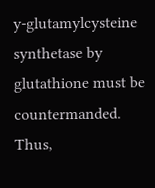y-glutamylcysteine synthetase by glutathione must be countermanded. Thus,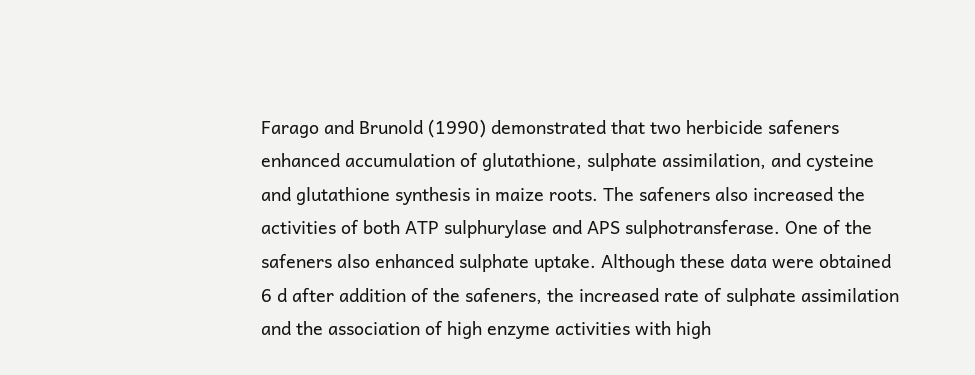Farago and Brunold (1990) demonstrated that two herbicide safeners enhanced accumulation of glutathione, sulphate assimilation, and cysteine and glutathione synthesis in maize roots. The safeners also increased the activities of both ATP sulphurylase and APS sulphotransferase. One of the safeners also enhanced sulphate uptake. Although these data were obtained 6 d after addition of the safeners, the increased rate of sulphate assimilation and the association of high enzyme activities with high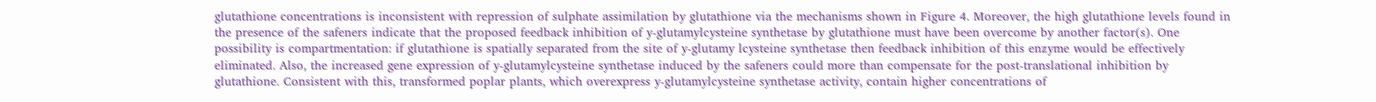glutathione concentrations is inconsistent with repression of sulphate assimilation by glutathione via the mechanisms shown in Figure 4. Moreover, the high glutathione levels found in the presence of the safeners indicate that the proposed feedback inhibition of y-glutamylcysteine synthetase by glutathione must have been overcome by another factor(s). One possibility is compartmentation: if glutathione is spatially separated from the site of y-glutamy lcysteine synthetase then feedback inhibition of this enzyme would be effectively eliminated. Also, the increased gene expression of y-glutamylcysteine synthetase induced by the safeners could more than compensate for the post-translational inhibition by glutathione. Consistent with this, transformed poplar plants, which overexpress y-glutamylcysteine synthetase activity, contain higher concentrations of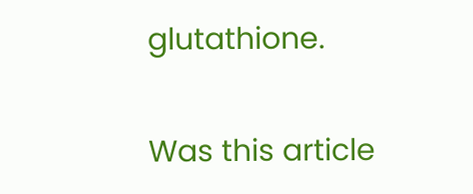glutathione.

Was this article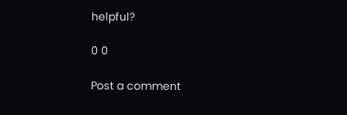helpful?

0 0

Post a comment